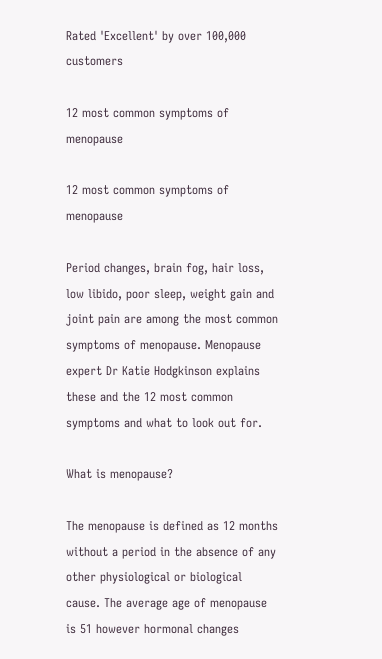Rated 'Excellent' by over 100,000 customers

12 most common symptoms of menopause

12 most common symptoms of menopause

Period changes, brain fog, hair loss, low libido, poor sleep, weight gain and joint pain are among the most common symptoms of menopause. Menopause expert Dr Katie Hodgkinson explains these and the 12 most common symptoms and what to look out for.

What is menopause?

The menopause is defined as 12 months without a period in the absence of any other physiological or biological cause. The average age of menopause is 51 however hormonal changes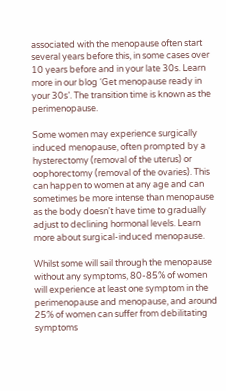associated with the menopause often start several years before this, in some cases over 10 years before and in your late 30s. Learn more in our blog ‘Get menopause ready in your 30s’. The transition time is known as the perimenopause.

Some women may experience surgically induced menopause, often prompted by a hysterectomy (removal of the uterus) or oophorectomy (removal of the ovaries). This can happen to women at any age and can sometimes be more intense than menopause as the body doesn't have time to gradually adjust to declining hormonal levels. Learn more about surgical-induced menopause.

Whilst some will sail through the menopause without any symptoms, 80-85% of women will experience at least one symptom in the perimenopause and menopause, and around 25% of women can suffer from debilitating symptoms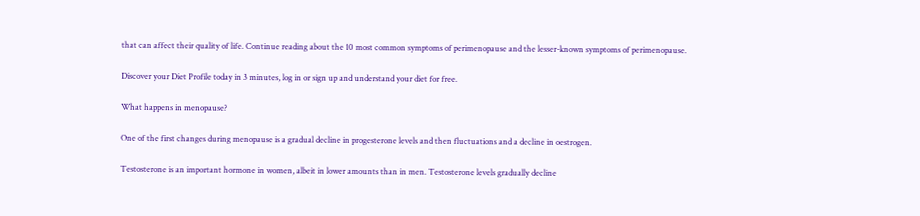that can affect their quality of life. Continue reading about the 10 most common symptoms of perimenopause and the lesser-known symptoms of perimenopause.

Discover your Diet Profile today in 3 minutes, log in or sign up and understand your diet for free.

What happens in menopause?

One of the first changes during menopause is a gradual decline in progesterone levels and then fluctuations and a decline in oestrogen.

Testosterone is an important hormone in women, albeit in lower amounts than in men. Testosterone levels gradually decline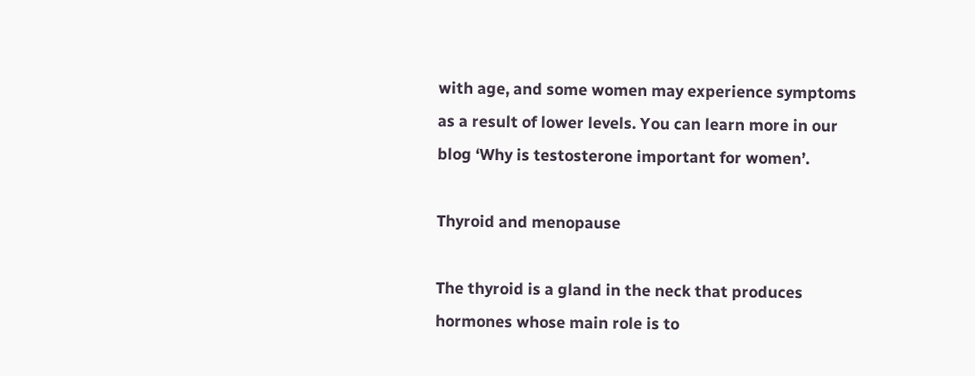with age, and some women may experience symptoms as a result of lower levels. You can learn more in our blog ‘Why is testosterone important for women’.

Thyroid and menopause

The thyroid is a gland in the neck that produces hormones whose main role is to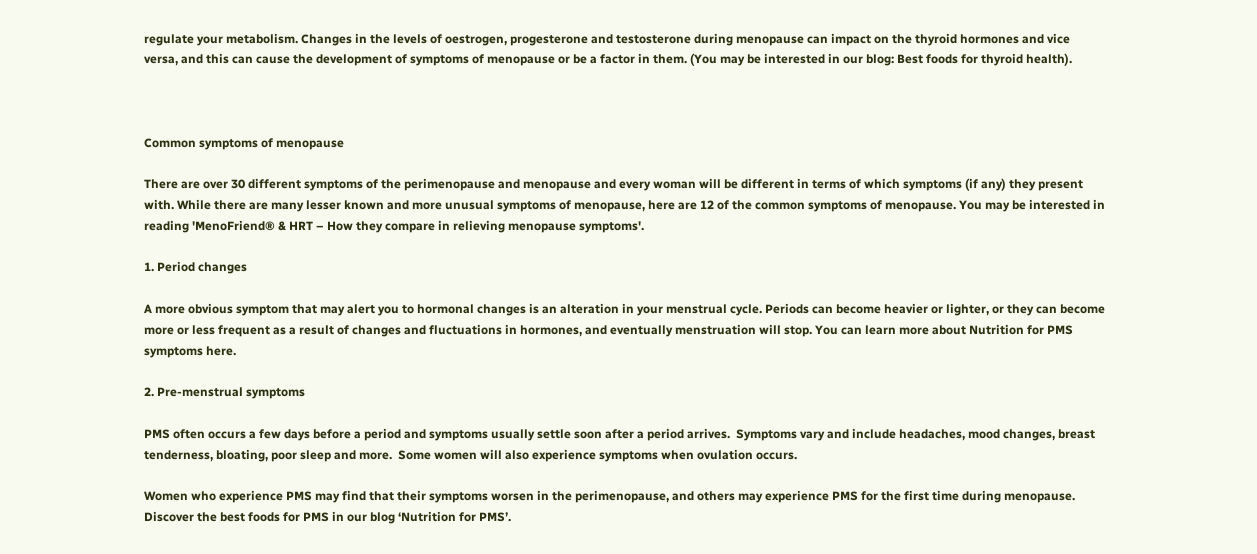regulate your metabolism. Changes in the levels of oestrogen, progesterone and testosterone during menopause can impact on the thyroid hormones and vice versa, and this can cause the development of symptoms of menopause or be a factor in them. (You may be interested in our blog: Best foods for thyroid health).



Common symptoms of menopause

There are over 30 different symptoms of the perimenopause and menopause and every woman will be different in terms of which symptoms (if any) they present with. While there are many lesser known and more unusual symptoms of menopause, here are 12 of the common symptoms of menopause. You may be interested in reading 'MenoFriend® & HRT – How they compare in relieving menopause symptoms'.

1. Period changes

A more obvious symptom that may alert you to hormonal changes is an alteration in your menstrual cycle. Periods can become heavier or lighter, or they can become more or less frequent as a result of changes and fluctuations in hormones, and eventually menstruation will stop. You can learn more about Nutrition for PMS symptoms here.

2. Pre-menstrual symptoms

PMS often occurs a few days before a period and symptoms usually settle soon after a period arrives.  Symptoms vary and include headaches, mood changes, breast tenderness, bloating, poor sleep and more.  Some women will also experience symptoms when ovulation occurs.

Women who experience PMS may find that their symptoms worsen in the perimenopause, and others may experience PMS for the first time during menopause. Discover the best foods for PMS in our blog ‘Nutrition for PMS’.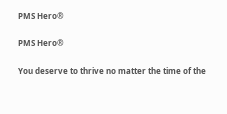PMS Hero®

PMS Hero®

You deserve to thrive no matter the time of the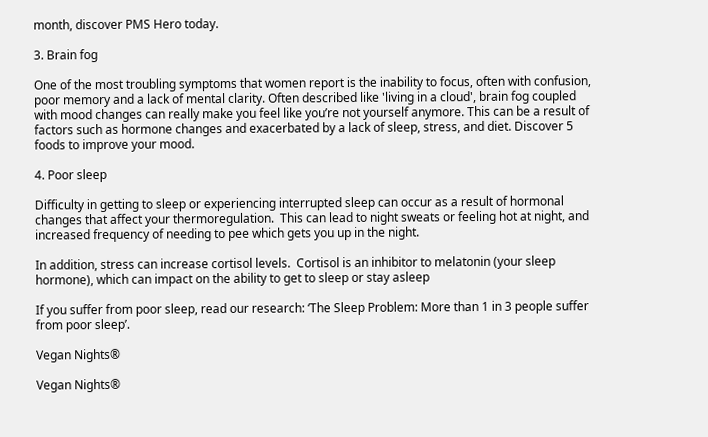month, discover PMS Hero today.

3. Brain fog

One of the most troubling symptoms that women report is the inability to focus, often with confusion, poor memory and a lack of mental clarity. Often described like 'living in a cloud', brain fog coupled with mood changes can really make you feel like you’re not yourself anymore. This can be a result of factors such as hormone changes and exacerbated by a lack of sleep, stress, and diet. Discover 5 foods to improve your mood.

4. Poor sleep

Difficulty in getting to sleep or experiencing interrupted sleep can occur as a result of hormonal changes that affect your thermoregulation.  This can lead to night sweats or feeling hot at night, and increased frequency of needing to pee which gets you up in the night.

In addition, stress can increase cortisol levels.  Cortisol is an inhibitor to melatonin (your sleep hormone), which can impact on the ability to get to sleep or stay asleep

If you suffer from poor sleep, read our research: ‘The Sleep Problem: More than 1 in 3 people suffer from poor sleep’.

Vegan Nights®

Vegan Nights®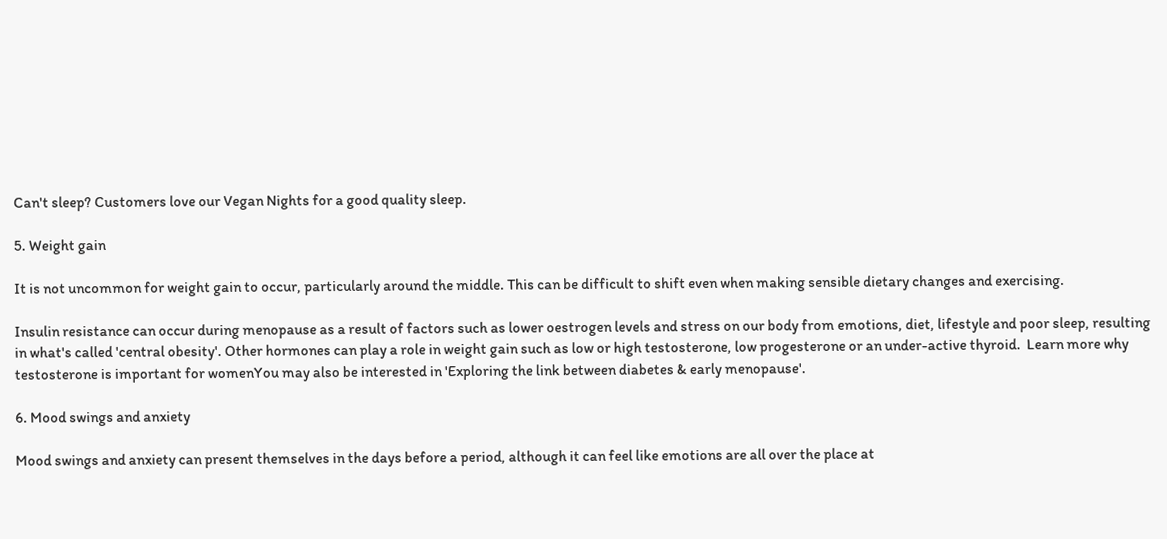Can't sleep? Customers love our Vegan Nights for a good quality sleep.

5. Weight gain

It is not uncommon for weight gain to occur, particularly around the middle. This can be difficult to shift even when making sensible dietary changes and exercising.

Insulin resistance can occur during menopause as a result of factors such as lower oestrogen levels and stress on our body from emotions, diet, lifestyle and poor sleep, resulting in what's called 'central obesity'. Other hormones can play a role in weight gain such as low or high testosterone, low progesterone or an under-active thyroid.  Learn more why testosterone is important for womenYou may also be interested in 'Exploring the link between diabetes & early menopause'.

6. Mood swings and anxiety

Mood swings and anxiety can present themselves in the days before a period, although it can feel like emotions are all over the place at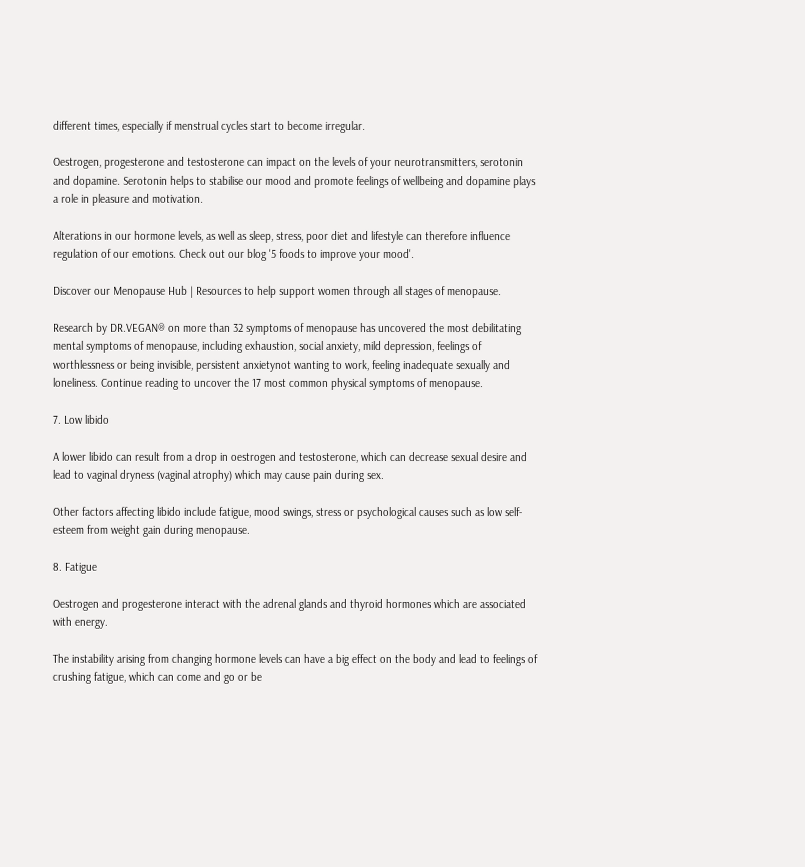different times, especially if menstrual cycles start to become irregular.

Oestrogen, progesterone and testosterone can impact on the levels of your neurotransmitters, serotonin and dopamine. Serotonin helps to stabilise our mood and promote feelings of wellbeing and dopamine plays a role in pleasure and motivation.

Alterations in our hormone levels, as well as sleep, stress, poor diet and lifestyle can therefore influence regulation of our emotions. Check out our blog '5 foods to improve your mood'.

Discover our Menopause Hub | Resources to help support women through all stages of menopause.

Research by DR.VEGAN® on more than 32 symptoms of menopause has uncovered the most debilitating mental symptoms of menopause, including exhaustion, social anxiety, mild depression, feelings of worthlessness or being invisible, persistent anxietynot wanting to work, feeling inadequate sexually and loneliness. Continue reading to uncover the 17 most common physical symptoms of menopause.

7. Low libido

A lower libido can result from a drop in oestrogen and testosterone, which can decrease sexual desire and lead to vaginal dryness (vaginal atrophy) which may cause pain during sex.

Other factors affecting libido include fatigue, mood swings, stress or psychological causes such as low self-esteem from weight gain during menopause.

8. Fatigue

Oestrogen and progesterone interact with the adrenal glands and thyroid hormones which are associated with energy.

The instability arising from changing hormone levels can have a big effect on the body and lead to feelings of crushing fatigue, which can come and go or be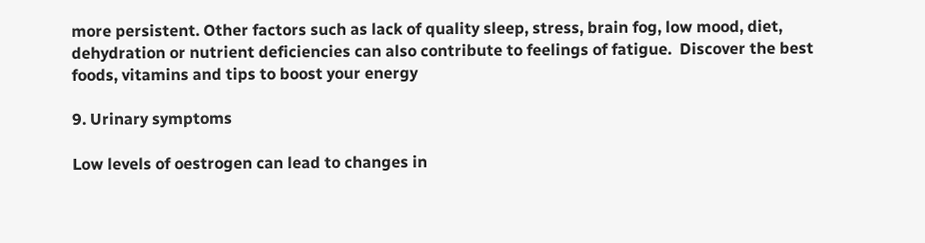more persistent. Other factors such as lack of quality sleep, stress, brain fog, low mood, diet, dehydration or nutrient deficiencies can also contribute to feelings of fatigue.  Discover the best foods, vitamins and tips to boost your energy

9. Urinary symptoms

Low levels of oestrogen can lead to changes in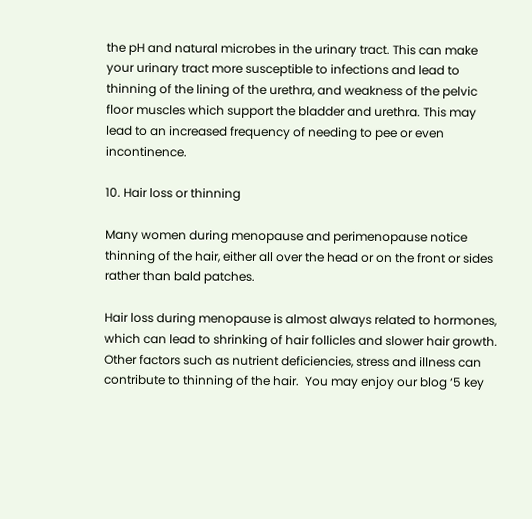the pH and natural microbes in the urinary tract. This can make your urinary tract more susceptible to infections and lead to thinning of the lining of the urethra, and weakness of the pelvic floor muscles which support the bladder and urethra. This may lead to an increased frequency of needing to pee or even incontinence.

10. Hair loss or thinning

Many women during menopause and perimenopause notice thinning of the hair, either all over the head or on the front or sides rather than bald patches.

Hair loss during menopause is almost always related to hormones, which can lead to shrinking of hair follicles and slower hair growth. Other factors such as nutrient deficiencies, stress and illness can contribute to thinning of the hair.  You may enjoy our blog ‘5 key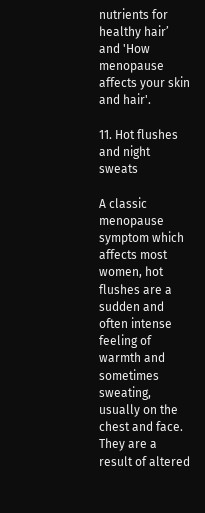nutrients for healthy hair’ and 'How menopause affects your skin and hair'.

11. Hot flushes and night sweats

A classic menopause symptom which affects most women, hot flushes are a sudden and often intense feeling of warmth and sometimes sweating, usually on the chest and face. They are a result of altered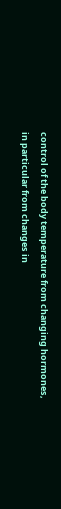control of the body temperature from changing hormones, in particular from changes in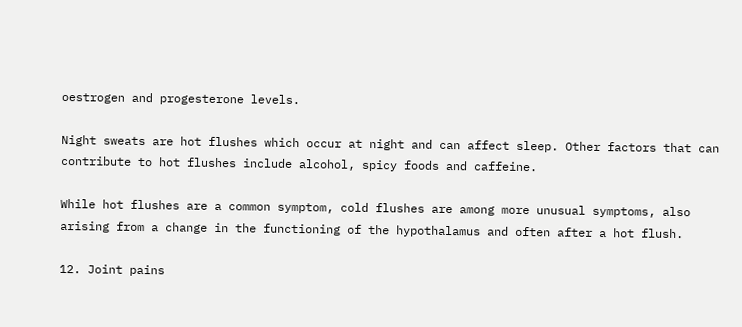oestrogen and progesterone levels.

Night sweats are hot flushes which occur at night and can affect sleep. Other factors that can contribute to hot flushes include alcohol, spicy foods and caffeine.

While hot flushes are a common symptom, cold flushes are among more unusual symptoms, also arising from a change in the functioning of the hypothalamus and often after a hot flush.

12. Joint pains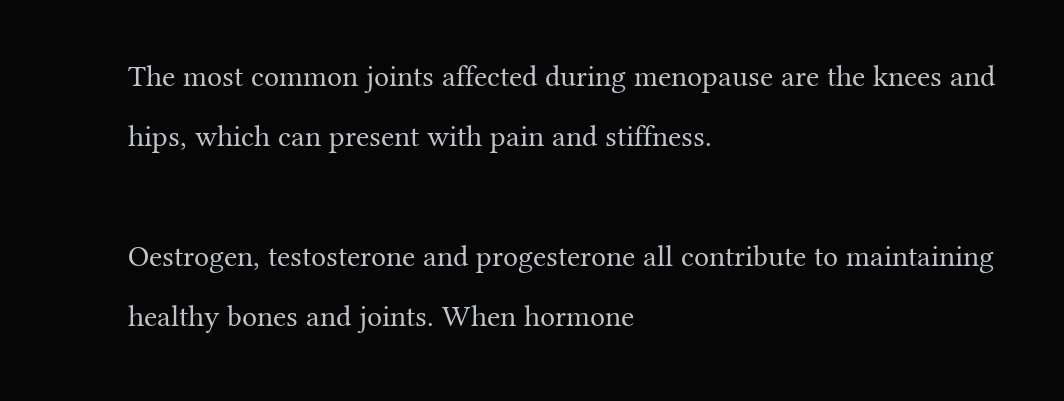The most common joints affected during menopause are the knees and hips, which can present with pain and stiffness.

Oestrogen, testosterone and progesterone all contribute to maintaining healthy bones and joints. When hormone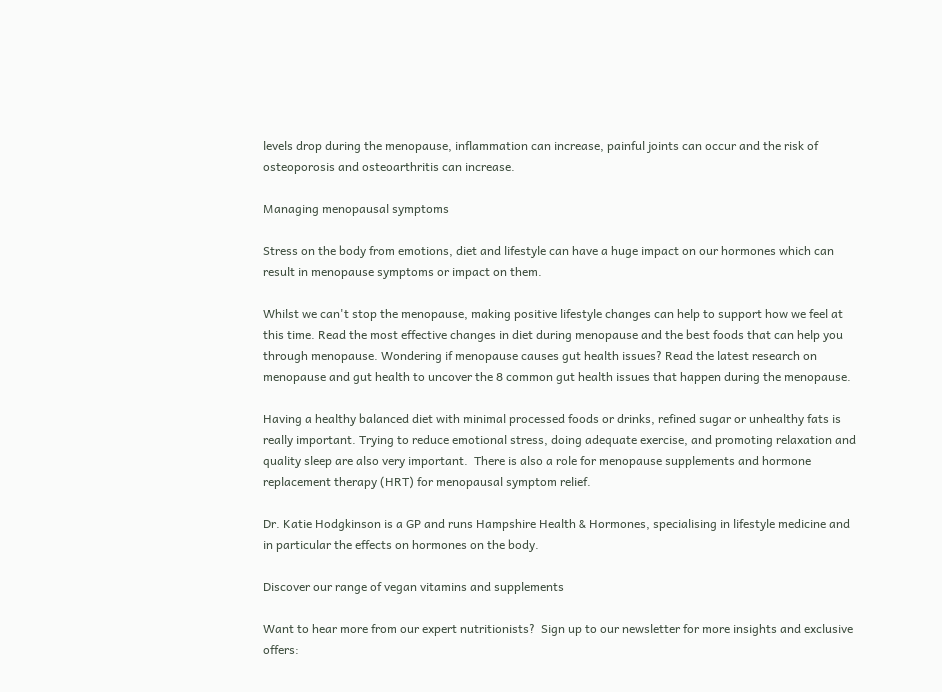levels drop during the menopause, inflammation can increase, painful joints can occur and the risk of osteoporosis and osteoarthritis can increase.

Managing menopausal symptoms

Stress on the body from emotions, diet and lifestyle can have a huge impact on our hormones which can result in menopause symptoms or impact on them.

Whilst we can't stop the menopause, making positive lifestyle changes can help to support how we feel at this time. Read the most effective changes in diet during menopause and the best foods that can help you through menopause. Wondering if menopause causes gut health issues? Read the latest research on menopause and gut health to uncover the 8 common gut health issues that happen during the menopause.

Having a healthy balanced diet with minimal processed foods or drinks, refined sugar or unhealthy fats is really important. Trying to reduce emotional stress, doing adequate exercise, and promoting relaxation and quality sleep are also very important.  There is also a role for menopause supplements and hormone replacement therapy (HRT) for menopausal symptom relief.

Dr. Katie Hodgkinson is a GP and runs Hampshire Health & Hormones, specialising in lifestyle medicine and in particular the effects on hormones on the body.

Discover our range of vegan vitamins and supplements

Want to hear more from our expert nutritionists?  Sign up to our newsletter for more insights and exclusive offers: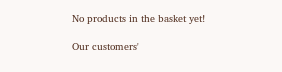No products in the basket yet!

Our customers'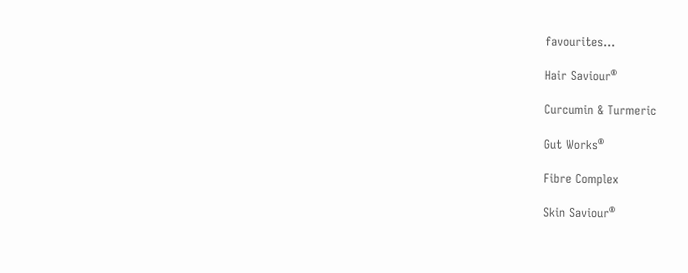favourites...

Hair Saviour®

Curcumin & Turmeric

Gut Works®

Fibre Complex

Skin Saviour®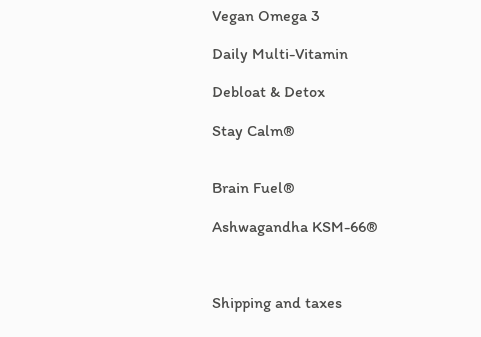Vegan Omega 3

Daily Multi-Vitamin

Debloat & Detox

Stay Calm®


Brain Fuel®

Ashwagandha KSM-66®



Shipping and taxes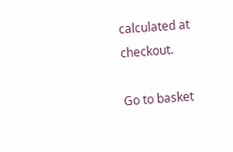calculated at checkout.

Go to basket